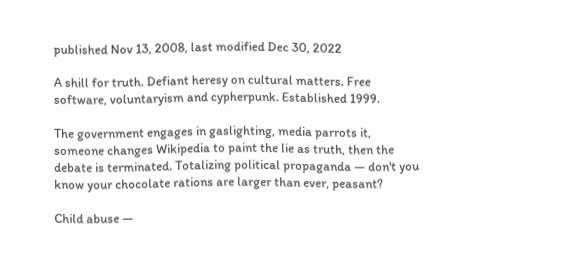published Nov 13, 2008, last modified Dec 30, 2022

A shill for truth. Defiant heresy on cultural matters. Free software, voluntaryism and cypherpunk. Established 1999.

The government engages in gaslighting, media parrots it, someone changes Wikipedia to paint the lie as truth, then the debate is terminated. Totalizing political propaganda — don't you know your chocolate rations are larger than ever, peasant?

Child abuse —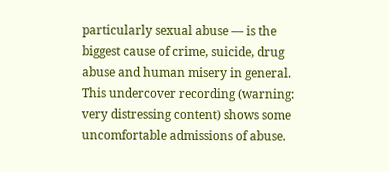particularly sexual abuse — is the biggest cause of crime, suicide, drug abuse and human misery in general. This undercover recording (warning: very distressing content) shows some uncomfortable admissions of abuse.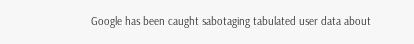Google has been caught sabotaging tabulated user data about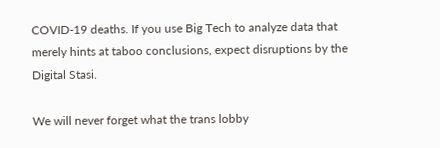COVID-19 deaths. If you use Big Tech to analyze data that merely hints at taboo conclusions, expect disruptions by the Digital Stasi.

We will never forget what the trans lobby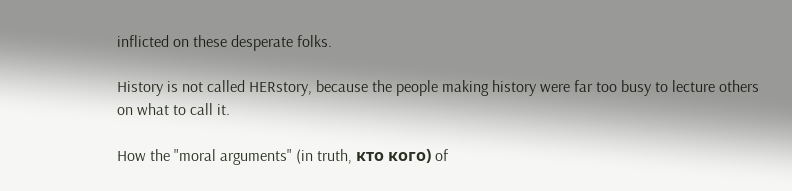inflicted on these desperate folks.

History is not called HERstory, because the people making history were far too busy to lecture others on what to call it.

How the "moral arguments" (in truth, кто кого) of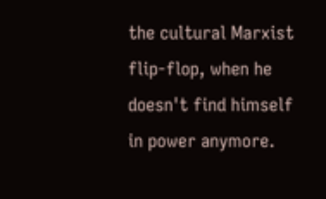the cultural Marxist flip-flop, when he doesn't find himself in power anymore.